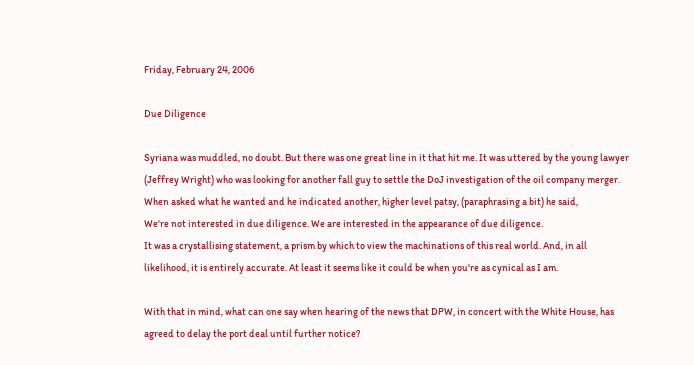Friday, February 24, 2006

Due Diligence

Syriana was muddled, no doubt. But there was one great line in it that hit me. It was uttered by the young lawyer (Jeffrey Wright) who was looking for another fall guy to settle the DoJ investigation of the oil company merger. When asked what he wanted and he indicated another, higher level patsy, (paraphrasing a bit) he said,
We're not interested in due diligence. We are interested in the appearance of due diligence.
It was a crystallising statement, a prism by which to view the machinations of this real world. And, in all likelihood, it is entirely accurate. At least it seems like it could be when you're as cynical as I am.

With that in mind, what can one say when hearing of the news that DPW, in concert with the White House, has agreed to delay the port deal until further notice?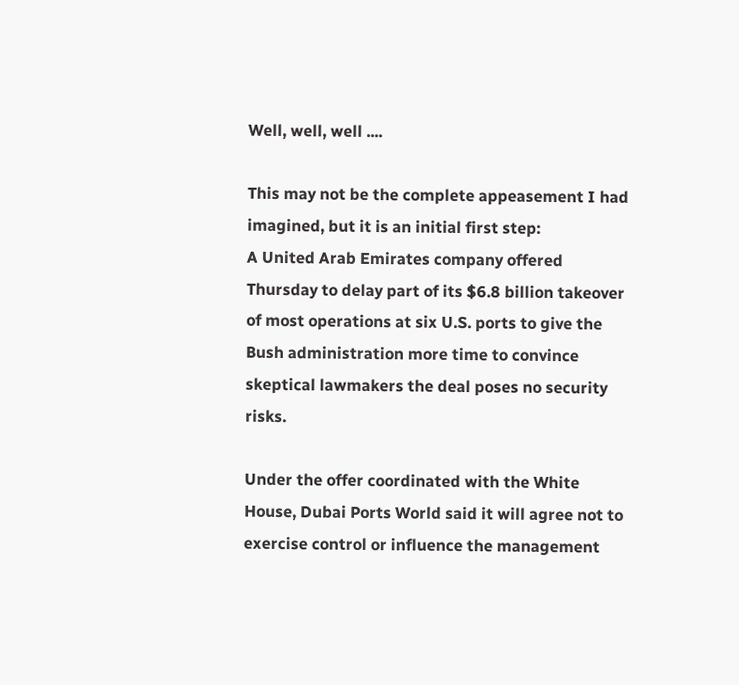Well, well, well ....

This may not be the complete appeasement I had imagined, but it is an initial first step:
A United Arab Emirates company offered Thursday to delay part of its $6.8 billion takeover of most operations at six U.S. ports to give the Bush administration more time to convince skeptical lawmakers the deal poses no security risks.

Under the offer coordinated with the White House, Dubai Ports World said it will agree not to exercise control or influence the management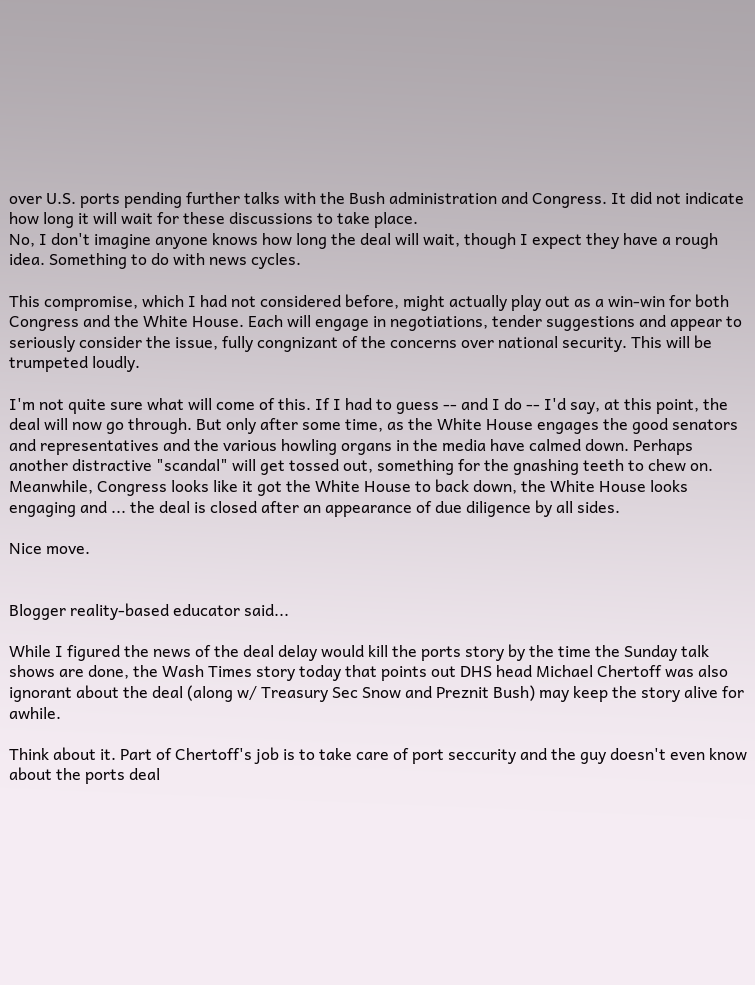over U.S. ports pending further talks with the Bush administration and Congress. It did not indicate how long it will wait for these discussions to take place.
No, I don't imagine anyone knows how long the deal will wait, though I expect they have a rough idea. Something to do with news cycles.

This compromise, which I had not considered before, might actually play out as a win-win for both Congress and the White House. Each will engage in negotiations, tender suggestions and appear to seriously consider the issue, fully congnizant of the concerns over national security. This will be trumpeted loudly.

I'm not quite sure what will come of this. If I had to guess -- and I do -- I'd say, at this point, the deal will now go through. But only after some time, as the White House engages the good senators and representatives and the various howling organs in the media have calmed down. Perhaps another distractive "scandal" will get tossed out, something for the gnashing teeth to chew on. Meanwhile, Congress looks like it got the White House to back down, the White House looks engaging and ... the deal is closed after an appearance of due diligence by all sides.

Nice move.


Blogger reality-based educator said...

While I figured the news of the deal delay would kill the ports story by the time the Sunday talk shows are done, the Wash Times story today that points out DHS head Michael Chertoff was also ignorant about the deal (along w/ Treasury Sec Snow and Preznit Bush) may keep the story alive for awhile.

Think about it. Part of Chertoff's job is to take care of port seccurity and the guy doesn't even know about the ports deal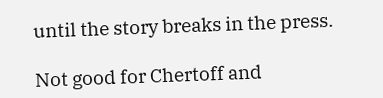until the story breaks in the press.

Not good for Chertoff and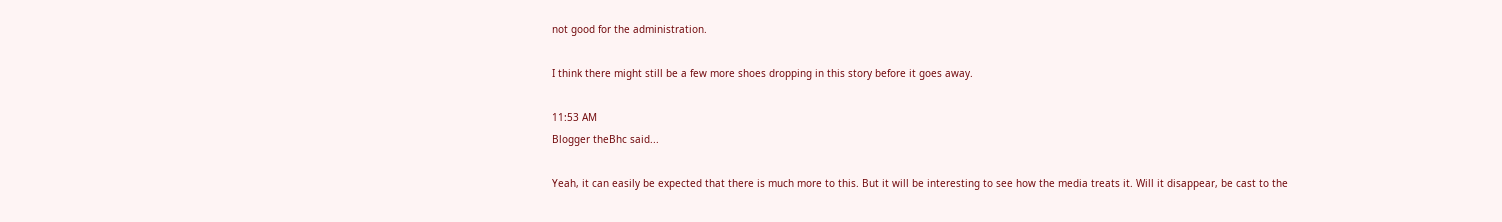not good for the administration.

I think there might still be a few more shoes dropping in this story before it goes away.

11:53 AM
Blogger theBhc said...

Yeah, it can easily be expected that there is much more to this. But it will be interesting to see how the media treats it. Will it disappear, be cast to the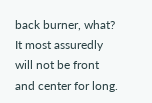back burner, what? It most assuredly will not be front and center for long.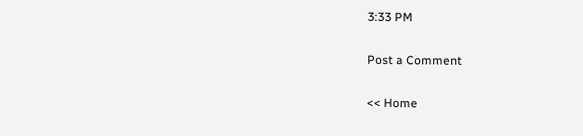3:33 PM

Post a Comment

<< Home